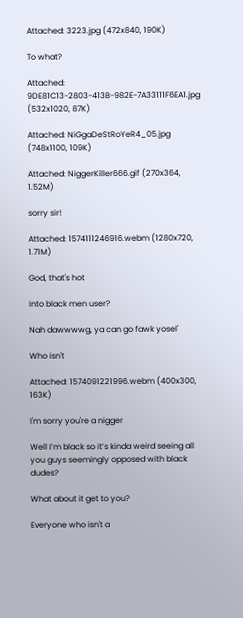Attached: 3223.jpg (472x840, 190K)

To what?

Attached: 9DE81C13-2803-413B-982E-7A33111F6EA1.jpg (532x1020, 87K)

Attached: NiGgaDeStRoYeR4_05.jpg (748x1100, 109K)

Attached: NiggerKiller666.gif (270x364, 1.52M)

sorry sir!

Attached: 1574111246916.webm (1280x720, 1.71M)

God, that's hot

Into black men user?

Nah dawwwwg, ya can go fawk yosel'

Who isn't

Attached: 1574091221996.webm (400x300, 163K)

I'm sorry you're a nigger

Well I’m black so it’s kinda weird seeing all you guys seemingly opposed with black dudes?

What about it get to you?

Everyone who isn't a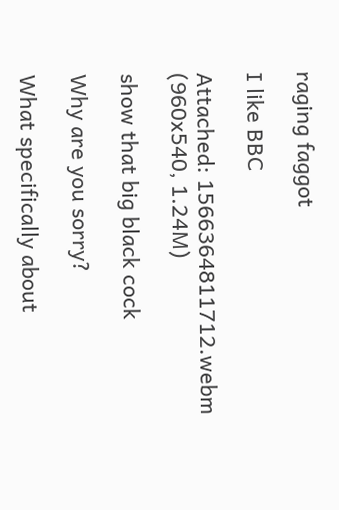raging faggot

I like BBC

Attached: 1566364811712.webm (960x540, 1.24M)

show that big black cock

Why are you sorry?

What specifically about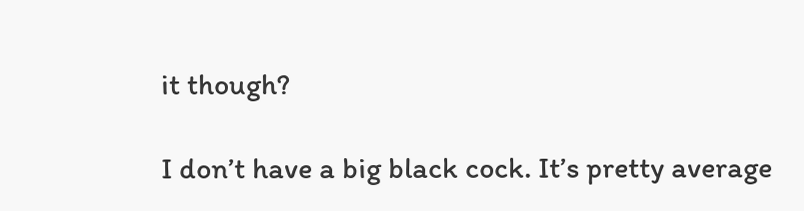it though?

I don’t have a big black cock. It’s pretty average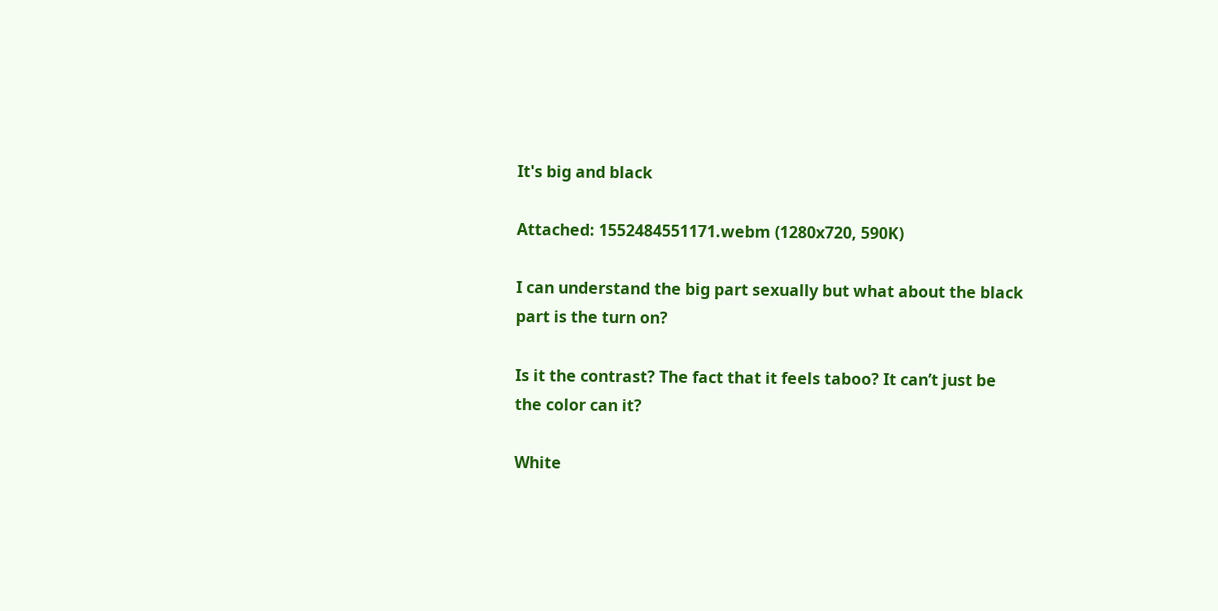It's big and black

Attached: 1552484551171.webm (1280x720, 590K)

I can understand the big part sexually but what about the black part is the turn on?

Is it the contrast? The fact that it feels taboo? It can’t just be the color can it?

White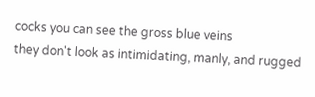cocks you can see the gross blue veins
they don't look as intimidating, manly, and rugged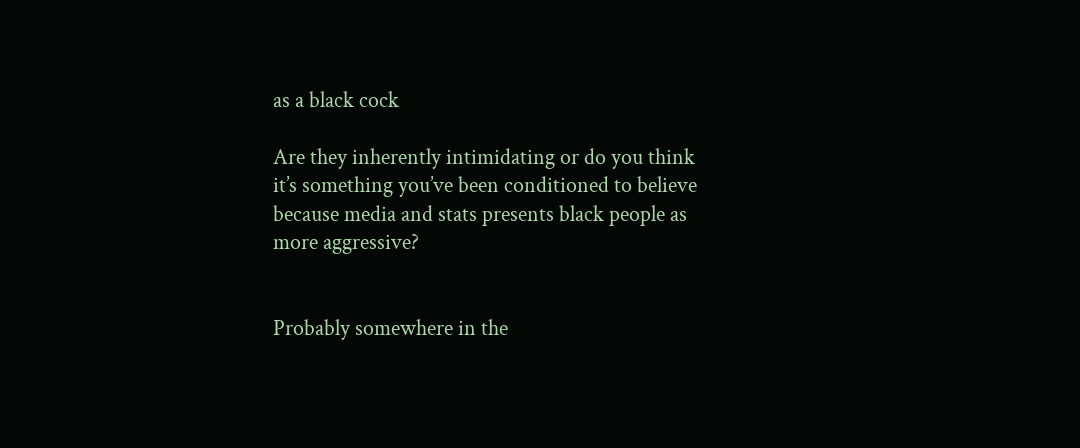as a black cock

Are they inherently intimidating or do you think it’s something you’ve been conditioned to believe because media and stats presents black people as more aggressive?


Probably somewhere in the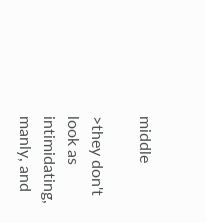middle

>they don't look as intimidating, manly, and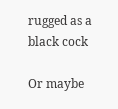rugged as a black cock

Or maybe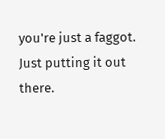you're just a faggot. Just putting it out there.